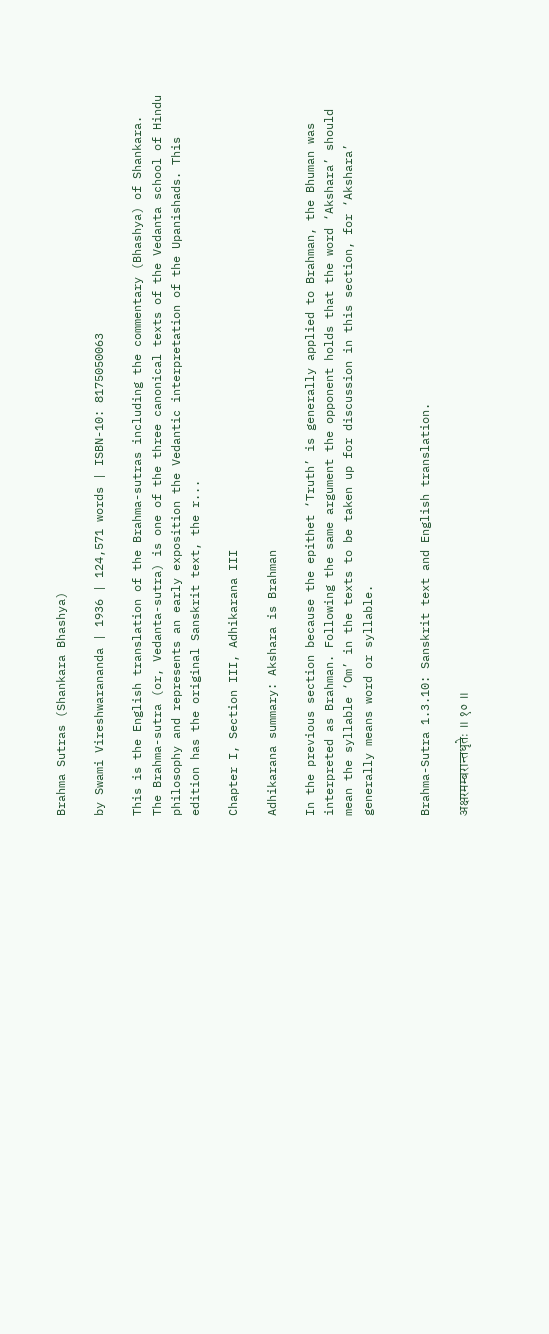Brahma Sutras (Shankara Bhashya)

by Swami Vireshwarananda | 1936 | 124,571 words | ISBN-10: 8175050063

This is the English translation of the Brahma-sutras including the commentary (Bhashya) of Shankara. The Brahma-sutra (or, Vedanta-sutra) is one of the three canonical texts of the Vedanta school of Hindu philosophy and represents an early exposition the Vedantic interpretation of the Upanishads. This edition has the original Sanskrit text, the r...

Chapter I, Section III, Adhikarana III

Adhikarana summary: Akshara is Brahman

In the previous section because the epithet ‘Truth’ is generally applied to Brahman, the Bhuman was interpreted as Brahman. Following the same argument the opponent holds that the word ‘Akshara’ should mean the syllable ‘Om’ in the texts to be taken up for discussion in this section, for ‘Akshara’ generally means word or syllable.


Brahma-Sutra 1.3.10: Sanskrit text and English translation.

अक्षरमम्बरान्तधृतेः ॥ १० ॥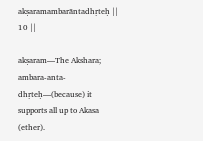akṣaramambarāntadhṛteḥ || 10 ||

akṣaram—The Akshara; ambara-anta-dhṛteḥ—(because) it supports all up to Akasa (ether).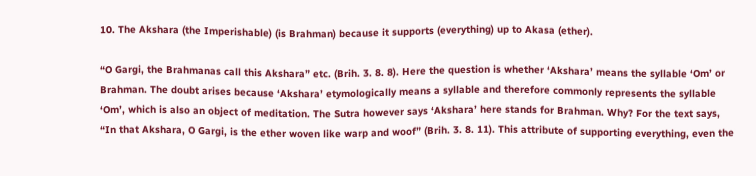10. The Akshara (the Imperishable) (is Brahman) because it supports (everything) up to Akasa (ether).

“O Gargi, the Brahmanas call this Akshara” etc. (Brih. 3. 8. 8). Here the question is whether ‘Akshara’ means the syllable ‘Om’ or Brahman. The doubt arises because ‘Akshara’ etymologically means a syllable and therefore commonly represents the syllable ‘Om’, which is also an object of meditation. The Sutra however says ‘Akshara’ here stands for Brahman. Why? For the text says, “In that Akshara, O Gargi, is the ether woven like warp and woof” (Brih. 3. 8. 11). This attribute of supporting everything, even the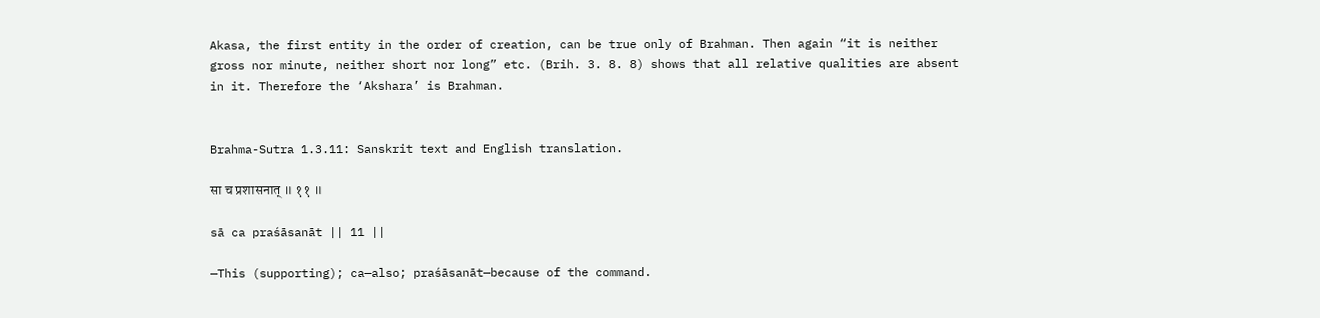Akasa, the first entity in the order of creation, can be true only of Brahman. Then again “it is neither gross nor minute, neither short nor long” etc. (Brih. 3. 8. 8) shows that all relative qualities are absent in it. Therefore the ‘Akshara’ is Brahman.


Brahma-Sutra 1.3.11: Sanskrit text and English translation.

सा च प्रशासनात् ॥ ११ ॥

sā ca praśāsanāt || 11 ||

—This (supporting); ca—also; praśāsanāt—because of the command.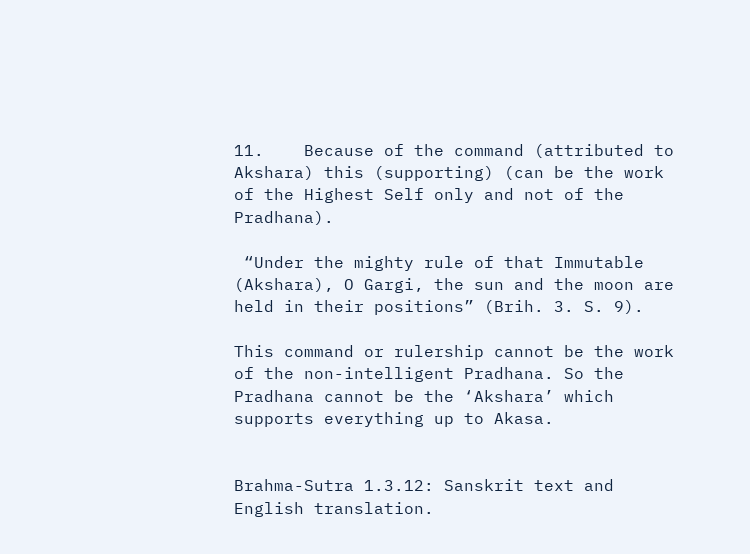11.    Because of the command (attributed to Akshara) this (supporting) (can be the work of the Highest Self only and not of the Pradhana).

 “Under the mighty rule of that Immutable (Akshara), O Gargi, the sun and the moon are held in their positions” (Brih. 3. S. 9).

This command or rulership cannot be the work of the non-intelligent Pradhana. So the Pradhana cannot be the ‘Akshara’ which supports everything up to Akasa.


Brahma-Sutra 1.3.12: Sanskrit text and English translation.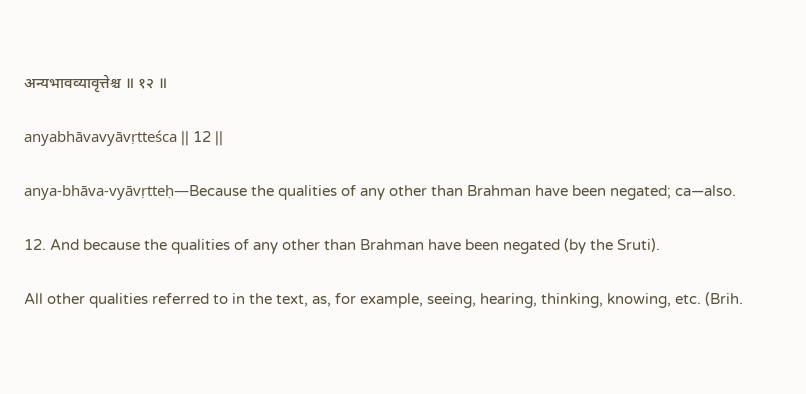अन्यभावव्यावृत्तेश्च ॥ १२ ॥

anyabhāvavyāvṛtteśca || 12 ||

anya-bhāva-vyāvṛtteḥ—Because the qualities of any other than Brahman have been negated; ca—also.

12. And because the qualities of any other than Brahman have been negated (by the Sruti).

All other qualities referred to in the text, as, for example, seeing, hearing, thinking, knowing, etc. (Brih.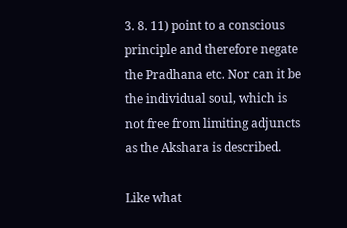3. 8. 11) point to a conscious principle and therefore negate the Pradhana etc. Nor can it be the individual soul, which is not free from limiting adjuncts as the Akshara is described.

Like what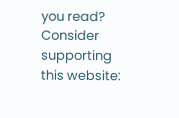you read? Consider supporting this website: